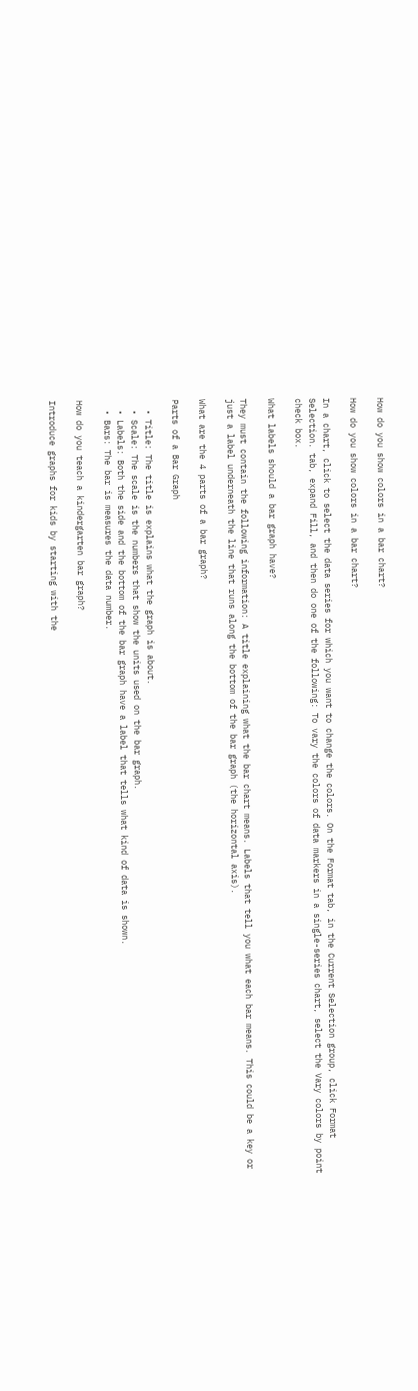How do you show colors in a bar chart?

How do you show colors in a bar chart?

In a chart, click to select the data series for which you want to change the colors. On the Format tab, in the Current Selection group, click Format Selection. tab, expand Fill, and then do one of the following: To vary the colors of data markers in a single-series chart, select the Vary colors by point check box.

What labels should a bar graph have?

They must contain the following information: A title explaining what the bar chart means. Labels that tell you what each bar means. This could be a key or just a label underneath the line that runs along the bottom of the bar graph (the horizontal axis).

What are the 4 parts of a bar graph?

Parts of a Bar Graph

  • Title: The title is explains what the graph is about.
  • Scale: The scale is the numbers that show the units used on the bar graph.
  • Labels: Both the side and the bottom of the bar graph have a label that tells what kind of data is shown.
  • Bars: The bar is measures the data number.

How do you teach a kindergarten bar graph?

Introduce graphs for kids by starting with the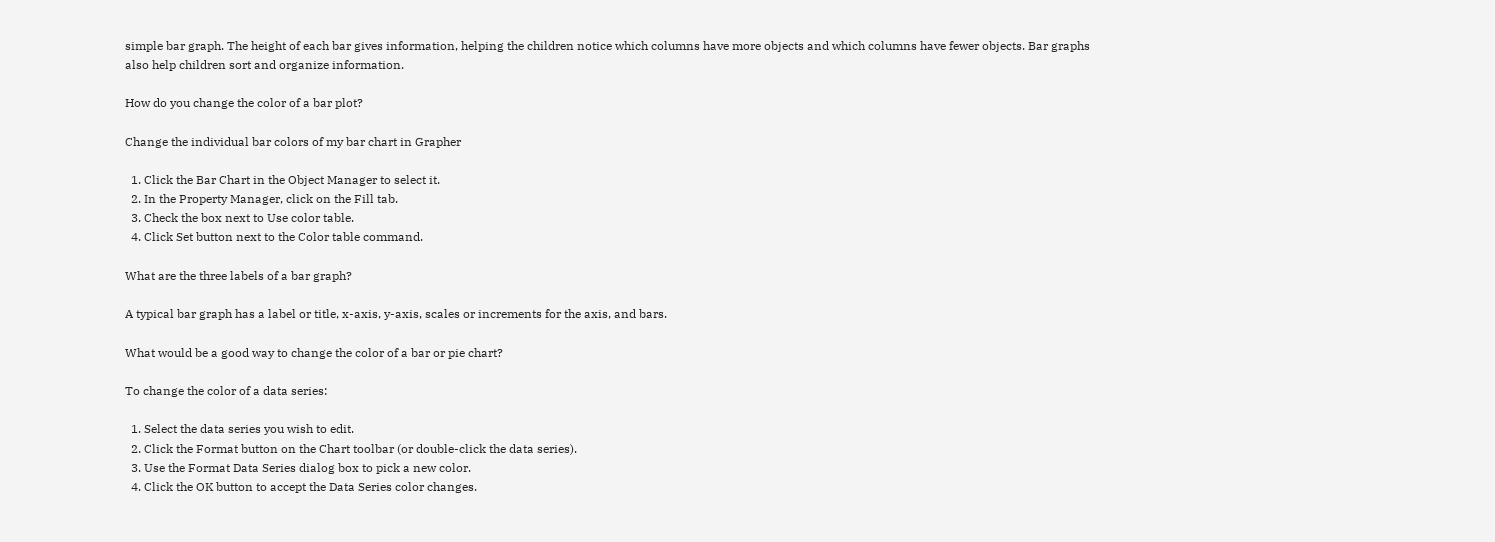simple bar graph. The height of each bar gives information, helping the children notice which columns have more objects and which columns have fewer objects. Bar graphs also help children sort and organize information.

How do you change the color of a bar plot?

Change the individual bar colors of my bar chart in Grapher

  1. Click the Bar Chart in the Object Manager to select it.
  2. In the Property Manager, click on the Fill tab.
  3. Check the box next to Use color table.
  4. Click Set button next to the Color table command.

What are the three labels of a bar graph?

A typical bar graph has a label or title, x-axis, y-axis, scales or increments for the axis, and bars.

What would be a good way to change the color of a bar or pie chart?

To change the color of a data series:

  1. Select the data series you wish to edit.
  2. Click the Format button on the Chart toolbar (or double-click the data series).
  3. Use the Format Data Series dialog box to pick a new color.
  4. Click the OK button to accept the Data Series color changes.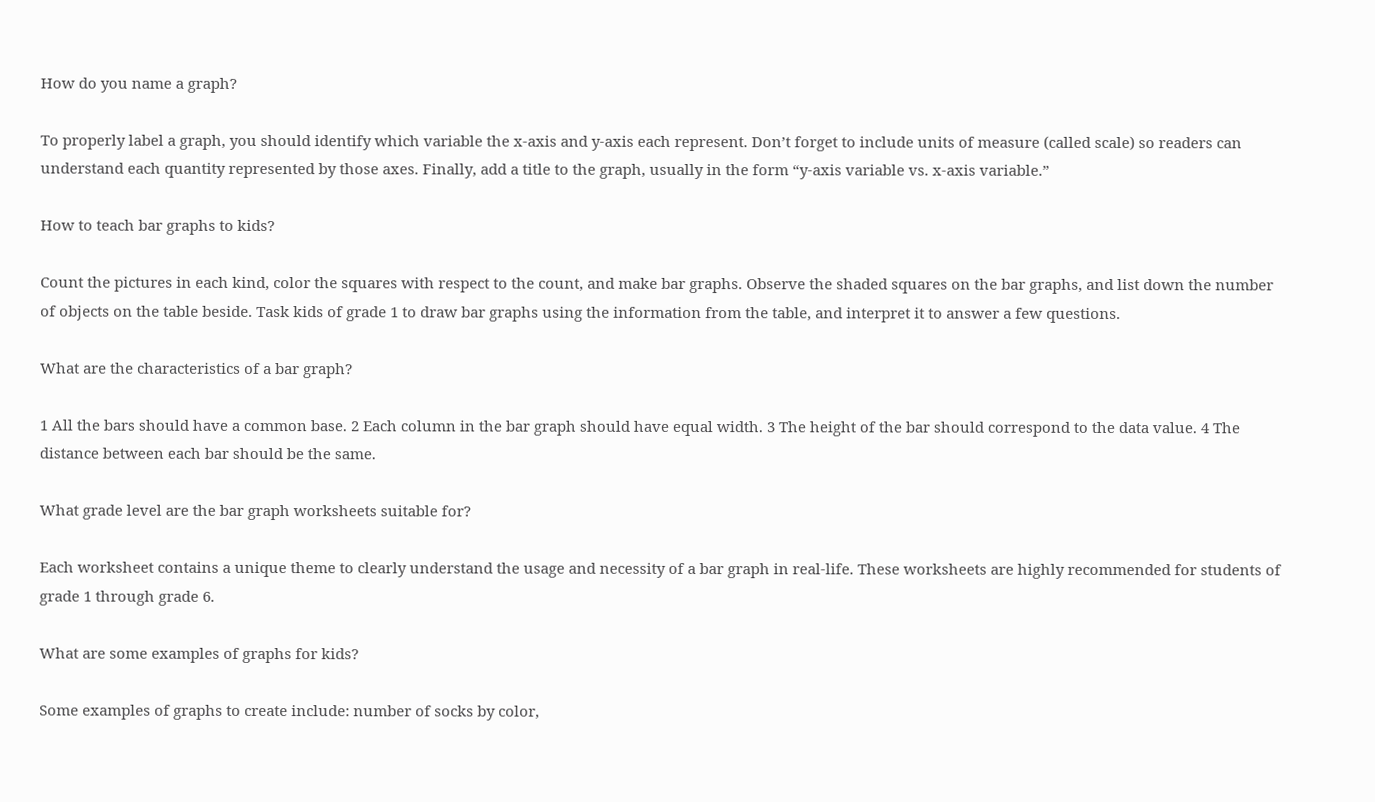How do you name a graph?

To properly label a graph, you should identify which variable the x-axis and y-axis each represent. Don’t forget to include units of measure (called scale) so readers can understand each quantity represented by those axes. Finally, add a title to the graph, usually in the form “y-axis variable vs. x-axis variable.”

How to teach bar graphs to kids?

Count the pictures in each kind, color the squares with respect to the count, and make bar graphs. Observe the shaded squares on the bar graphs, and list down the number of objects on the table beside. Task kids of grade 1 to draw bar graphs using the information from the table, and interpret it to answer a few questions.

What are the characteristics of a bar graph?

1 All the bars should have a common base. 2 Each column in the bar graph should have equal width. 3 The height of the bar should correspond to the data value. 4 The distance between each bar should be the same.

What grade level are the bar graph worksheets suitable for?

Each worksheet contains a unique theme to clearly understand the usage and necessity of a bar graph in real-life. These worksheets are highly recommended for students of grade 1 through grade 6.

What are some examples of graphs for kids?

Some examples of graphs to create include: number of socks by color,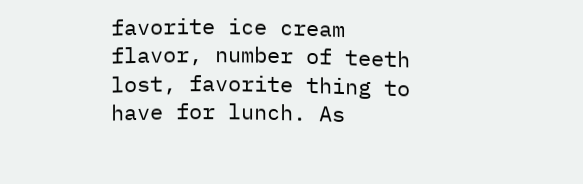favorite ice cream flavor, number of teeth lost, favorite thing to have for lunch. As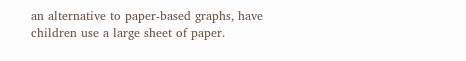an alternative to paper-based graphs, have children use a large sheet of paper.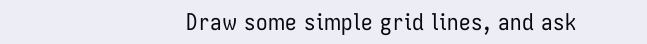Draw some simple grid lines, and ask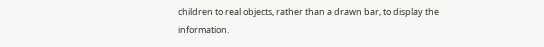children to real objects, rather than a drawn bar, to display the information.